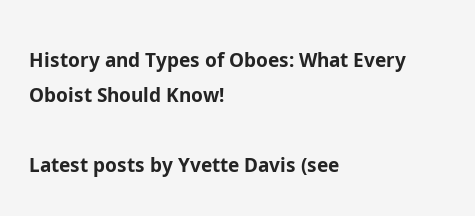History and Types of Oboes: What Every Oboist Should Know!

Latest posts by Yvette Davis (see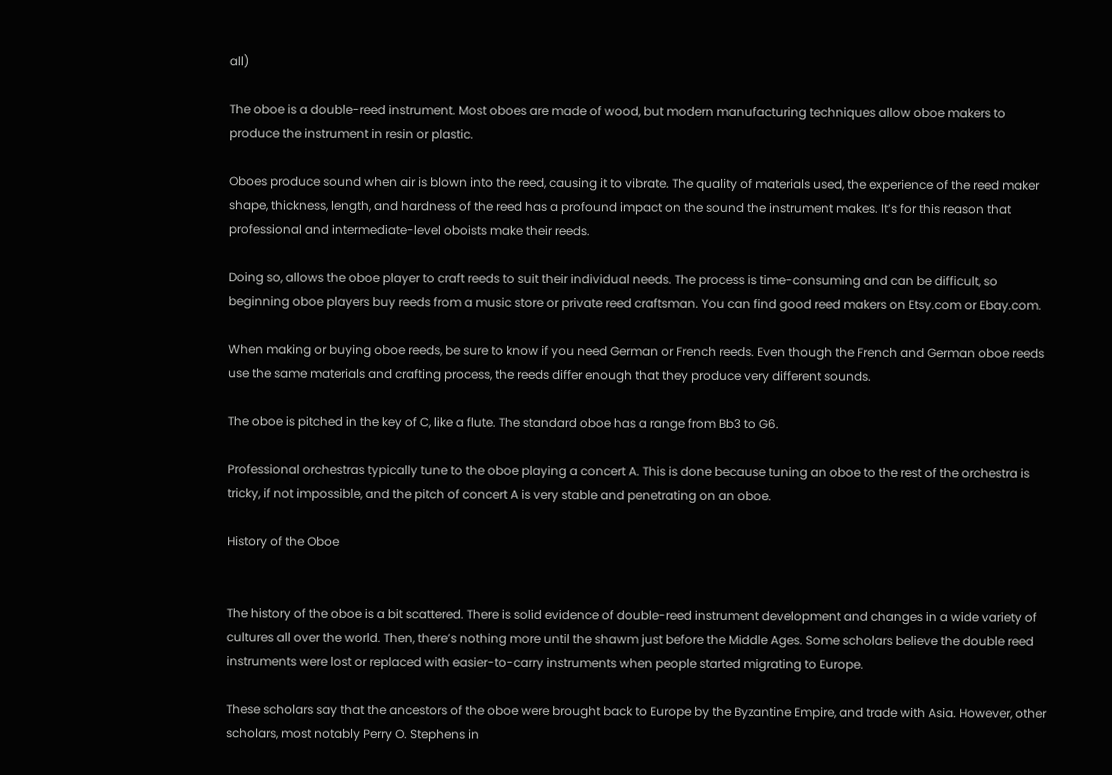all)

The oboe is a double-reed instrument. Most oboes are made of wood, but modern manufacturing techniques allow oboe makers to produce the instrument in resin or plastic.

Oboes produce sound when air is blown into the reed, causing it to vibrate. The quality of materials used, the experience of the reed maker shape, thickness, length, and hardness of the reed has a profound impact on the sound the instrument makes. It’s for this reason that professional and intermediate-level oboists make their reeds.

Doing so, allows the oboe player to craft reeds to suit their individual needs. The process is time-consuming and can be difficult, so beginning oboe players buy reeds from a music store or private reed craftsman. You can find good reed makers on Etsy.com or Ebay.com.

When making or buying oboe reeds, be sure to know if you need German or French reeds. Even though the French and German oboe reeds use the same materials and crafting process, the reeds differ enough that they produce very different sounds.

The oboe is pitched in the key of C, like a flute. The standard oboe has a range from Bb3 to G6.

Professional orchestras typically tune to the oboe playing a concert A. This is done because tuning an oboe to the rest of the orchestra is tricky, if not impossible, and the pitch of concert A is very stable and penetrating on an oboe.

History of the Oboe


The history of the oboe is a bit scattered. There is solid evidence of double-reed instrument development and changes in a wide variety of cultures all over the world. Then, there’s nothing more until the shawm just before the Middle Ages. Some scholars believe the double reed instruments were lost or replaced with easier-to-carry instruments when people started migrating to Europe.

These scholars say that the ancestors of the oboe were brought back to Europe by the Byzantine Empire, and trade with Asia. However, other scholars, most notably Perry O. Stephens in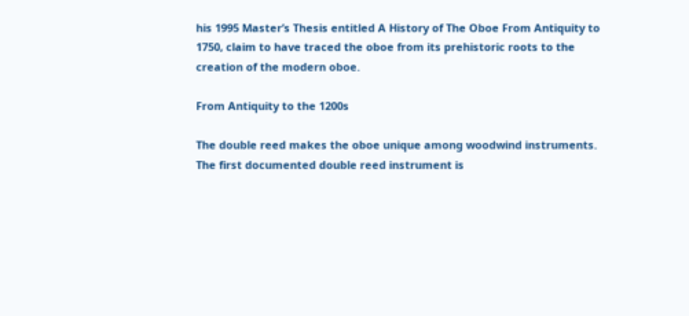his 1995 Master’s Thesis entitled A History of The Oboe From Antiquity to 1750, claim to have traced the oboe from its prehistoric roots to the creation of the modern oboe.

From Antiquity to the 1200s

The double reed makes the oboe unique among woodwind instruments. The first documented double reed instrument is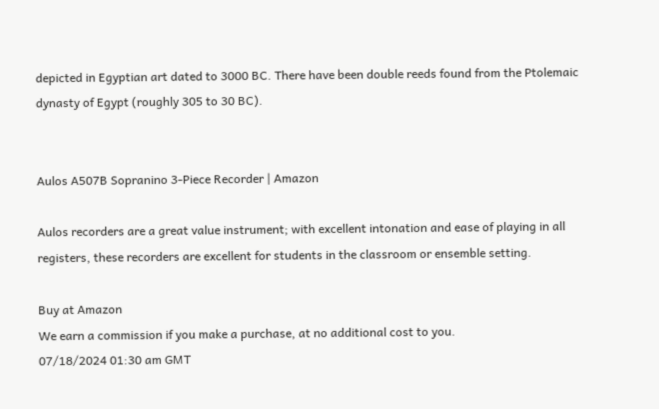depicted in Egyptian art dated to 3000 BC. There have been double reeds found from the Ptolemaic dynasty of Egypt (roughly 305 to 30 BC).


Aulos A507B Sopranino 3-Piece Recorder | Amazon

Aulos recorders are a great value instrument; with excellent intonation and ease of playing in all registers, these recorders are excellent for students in the classroom or ensemble setting.

Buy at Amazon
We earn a commission if you make a purchase, at no additional cost to you.
07/18/2024 01:30 am GMT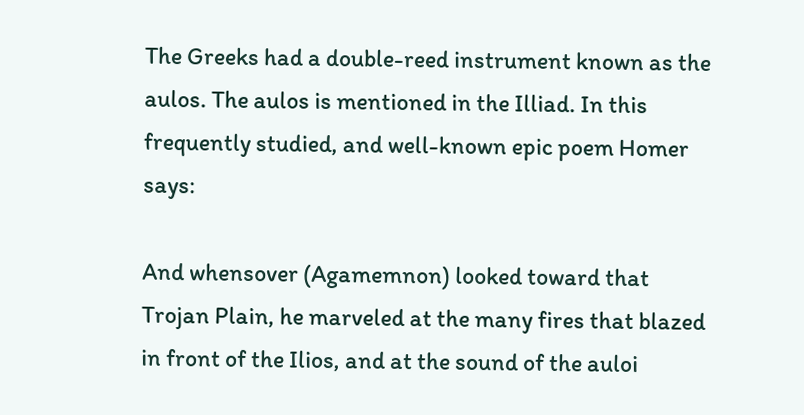The Greeks had a double-reed instrument known as the aulos. The aulos is mentioned in the Illiad. In this frequently studied, and well-known epic poem Homer says:

And whensover (Agamemnon) looked toward that Trojan Plain, he marveled at the many fires that blazed in front of the Ilios, and at the sound of the auloi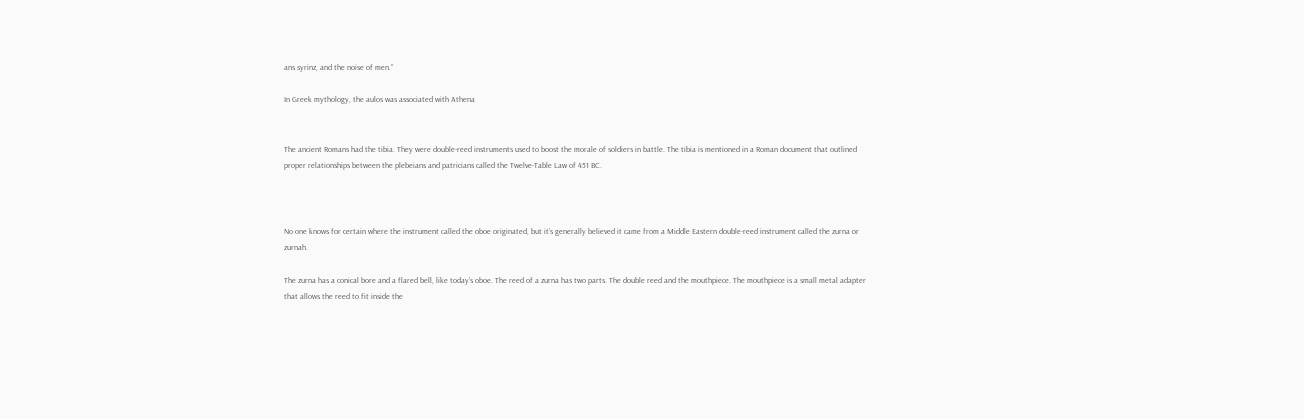ans syrinz, and the noise of men.”

In Greek mythology, the aulos was associated with Athena


The ancient Romans had the tibia. They were double-reed instruments used to boost the morale of soldiers in battle. The tibia is mentioned in a Roman document that outlined proper relationships between the plebeians and patricians called the Twelve-Table Law of 451 BC.



No one knows for certain where the instrument called the oboe originated, but it’s generally believed it came from a Middle Eastern double-reed instrument called the zurna or zurnah.

The zurna has a conical bore and a flared bell, like today’s oboe. The reed of a zurna has two parts. The double reed and the mouthpiece. The mouthpiece is a small metal adapter that allows the reed to fit inside the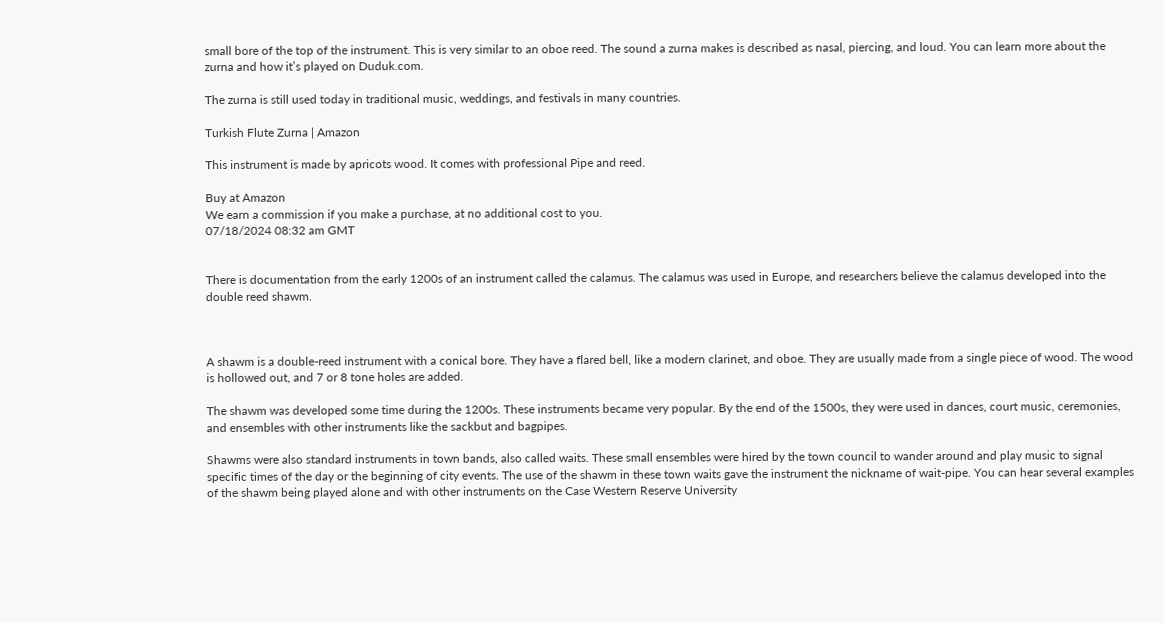small bore of the top of the instrument. This is very similar to an oboe reed. The sound a zurna makes is described as nasal, piercing, and loud. You can learn more about the zurna and how it’s played on Duduk.com.

The zurna is still used today in traditional music, weddings, and festivals in many countries.

Turkish Flute Zurna | Amazon

This instrument is made by apricots wood. It comes with professional Pipe and reed.

Buy at Amazon
We earn a commission if you make a purchase, at no additional cost to you.
07/18/2024 08:32 am GMT


There is documentation from the early 1200s of an instrument called the calamus. The calamus was used in Europe, and researchers believe the calamus developed into the double reed shawm.



A shawm is a double-reed instrument with a conical bore. They have a flared bell, like a modern clarinet, and oboe. They are usually made from a single piece of wood. The wood is hollowed out, and 7 or 8 tone holes are added.

The shawm was developed some time during the 1200s. These instruments became very popular. By the end of the 1500s, they were used in dances, court music, ceremonies, and ensembles with other instruments like the sackbut and bagpipes.

Shawms were also standard instruments in town bands, also called waits. These small ensembles were hired by the town council to wander around and play music to signal specific times of the day or the beginning of city events. The use of the shawm in these town waits gave the instrument the nickname of wait-pipe. You can hear several examples of the shawm being played alone and with other instruments on the Case Western Reserve University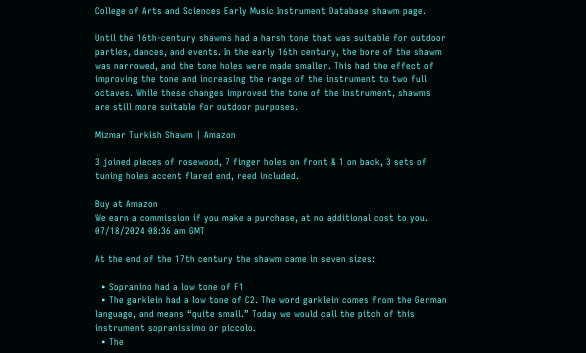College of Arts and Sciences Early Music Instrument Database shawm page.

Until the 16th-century shawms had a harsh tone that was suitable for outdoor parties, dances, and events. In the early 16th century, the bore of the shawm was narrowed, and the tone holes were made smaller. This had the effect of improving the tone and increasing the range of the instrument to two full octaves. While these changes improved the tone of the instrument, shawms are still more suitable for outdoor purposes.

Mizmar Turkish Shawm | Amazon

3 joined pieces of rosewood, 7 finger holes on front & 1 on back, 3 sets of tuning holes accent flared end, reed included.

Buy at Amazon
We earn a commission if you make a purchase, at no additional cost to you.
07/18/2024 08:36 am GMT

At the end of the 17th century the shawm came in seven sizes:

  • Sopranino had a low tone of F1
  • The garklein had a low tone of C2. The word garklein comes from the German language, and means “quite small.” Today we would call the pitch of this instrument sopranissimo or piccolo.
  • The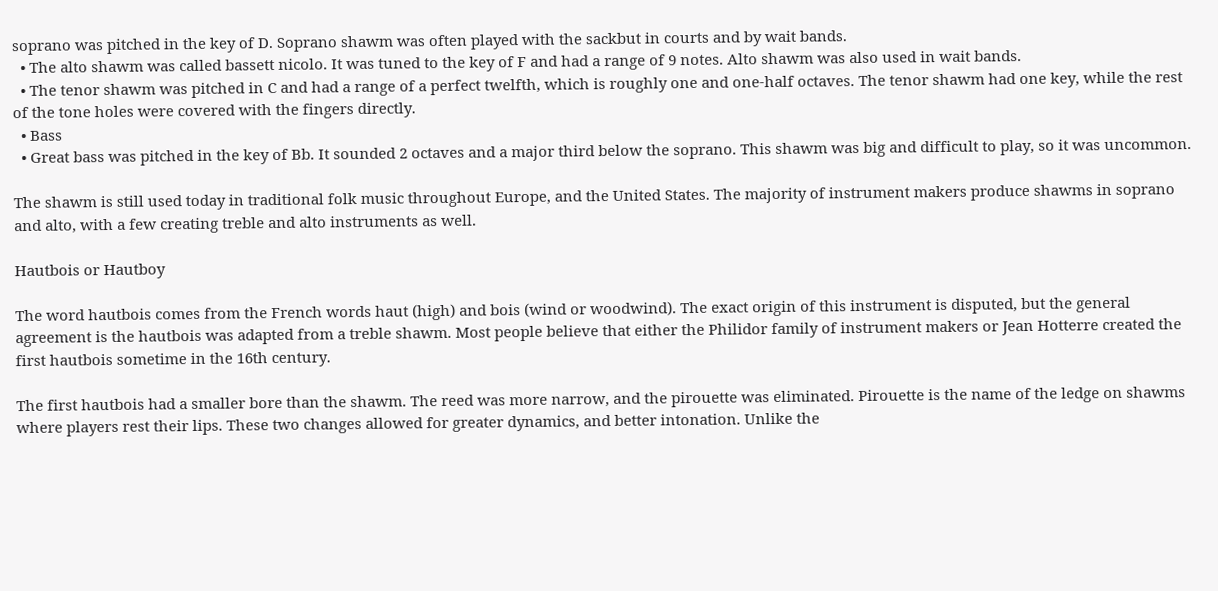soprano was pitched in the key of D. Soprano shawm was often played with the sackbut in courts and by wait bands.
  • The alto shawm was called bassett nicolo. It was tuned to the key of F and had a range of 9 notes. Alto shawm was also used in wait bands.
  • The tenor shawm was pitched in C and had a range of a perfect twelfth, which is roughly one and one-half octaves. The tenor shawm had one key, while the rest of the tone holes were covered with the fingers directly.
  • Bass
  • Great bass was pitched in the key of Bb. It sounded 2 octaves and a major third below the soprano. This shawm was big and difficult to play, so it was uncommon.

The shawm is still used today in traditional folk music throughout Europe, and the United States. The majority of instrument makers produce shawms in soprano and alto, with a few creating treble and alto instruments as well.

Hautbois or Hautboy

The word hautbois comes from the French words haut (high) and bois (wind or woodwind). The exact origin of this instrument is disputed, but the general agreement is the hautbois was adapted from a treble shawm. Most people believe that either the Philidor family of instrument makers or Jean Hotterre created the first hautbois sometime in the 16th century.

The first hautbois had a smaller bore than the shawm. The reed was more narrow, and the pirouette was eliminated. Pirouette is the name of the ledge on shawms where players rest their lips. These two changes allowed for greater dynamics, and better intonation. Unlike the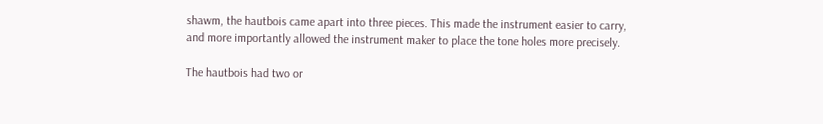shawm, the hautbois came apart into three pieces. This made the instrument easier to carry, and more importantly allowed the instrument maker to place the tone holes more precisely.

The hautbois had two or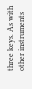three keys. As with other instruments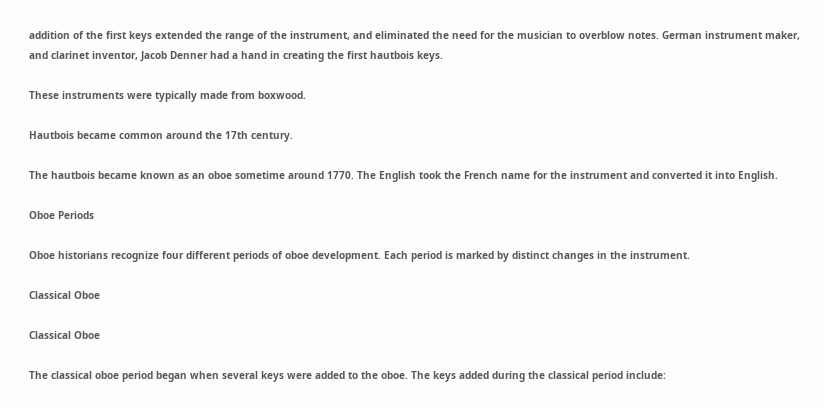addition of the first keys extended the range of the instrument, and eliminated the need for the musician to overblow notes. German instrument maker, and clarinet inventor, Jacob Denner had a hand in creating the first hautbois keys.

These instruments were typically made from boxwood.

Hautbois became common around the 17th century.

The hautbois became known as an oboe sometime around 1770. The English took the French name for the instrument and converted it into English.

Oboe Periods

Oboe historians recognize four different periods of oboe development. Each period is marked by distinct changes in the instrument.

Classical Oboe

Classical Oboe

The classical oboe period began when several keys were added to the oboe. The keys added during the classical period include: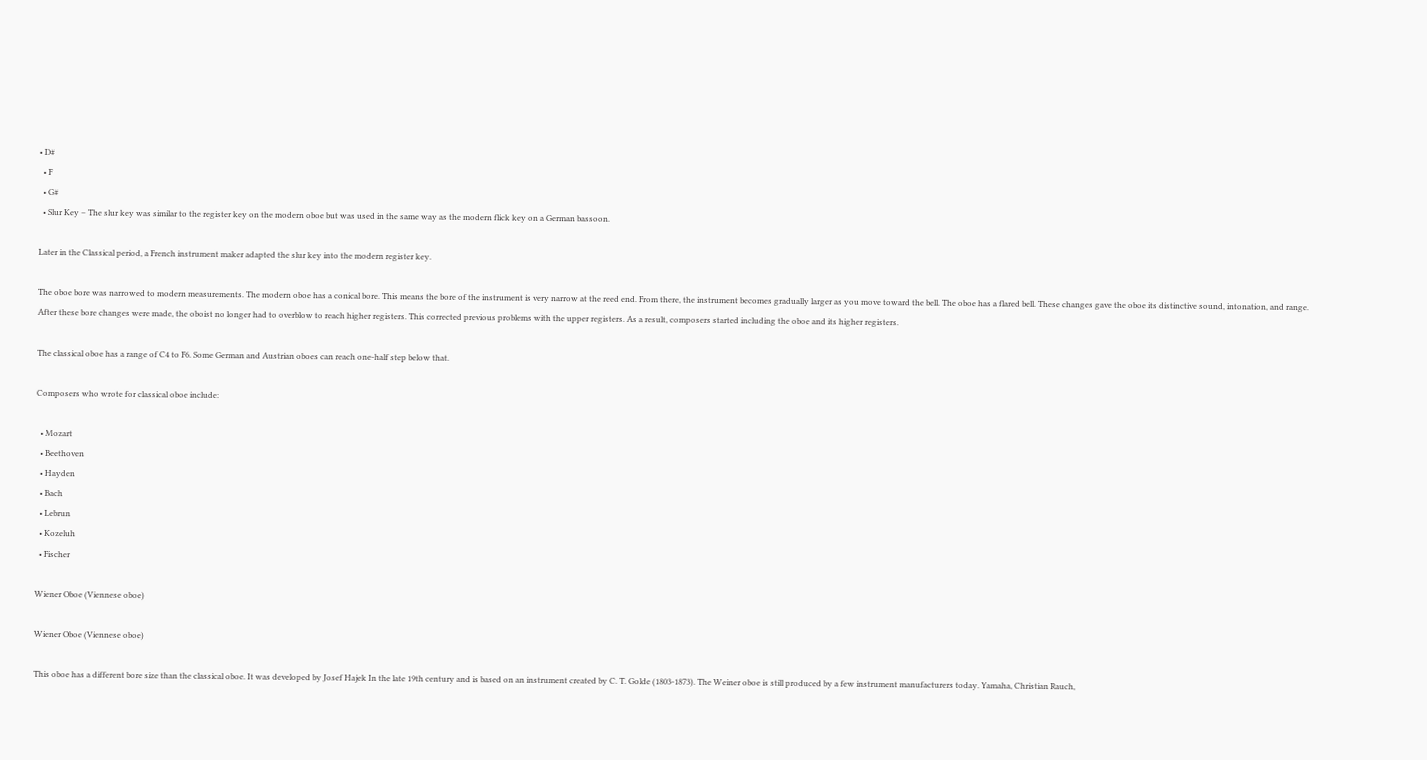• D#
  • F
  • G#
  • Slur Key – The slur key was similar to the register key on the modern oboe but was used in the same way as the modern flick key on a German bassoon.

Later in the Classical period, a French instrument maker adapted the slur key into the modern register key.

The oboe bore was narrowed to modern measurements. The modern oboe has a conical bore. This means the bore of the instrument is very narrow at the reed end. From there, the instrument becomes gradually larger as you move toward the bell. The oboe has a flared bell. These changes gave the oboe its distinctive sound, intonation, and range. After these bore changes were made, the oboist no longer had to overblow to reach higher registers. This corrected previous problems with the upper registers. As a result, composers started including the oboe and its higher registers.

The classical oboe has a range of C4 to F6. Some German and Austrian oboes can reach one-half step below that.

Composers who wrote for classical oboe include:

  • Mozart
  • Beethoven
  • Hayden
  • Bach
  • Lebrun
  • Kozeluh
  • Fischer

Wiener Oboe (Viennese oboe)

Wiener Oboe (Viennese oboe)

This oboe has a different bore size than the classical oboe. It was developed by Josef Hajek In the late 19th century and is based on an instrument created by C. T. Golde (1803-1873). The Weiner oboe is still produced by a few instrument manufacturers today. Yamaha, Christian Rauch,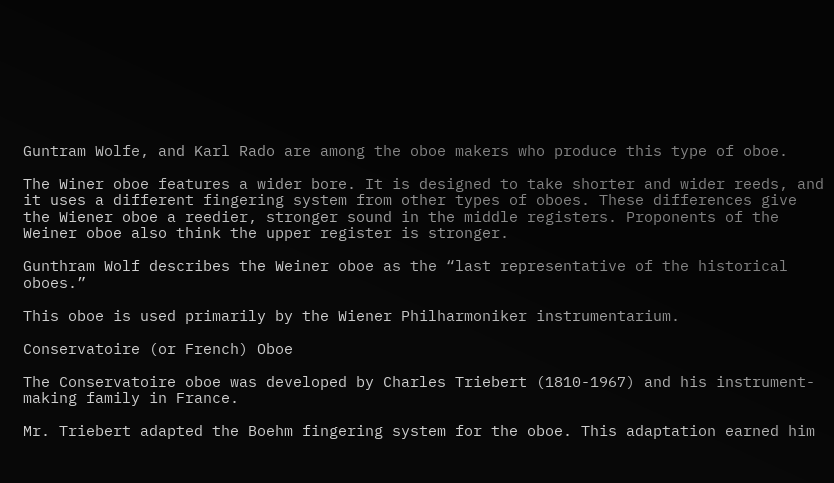Guntram Wolfe, and Karl Rado are among the oboe makers who produce this type of oboe.

The Winer oboe features a wider bore. It is designed to take shorter and wider reeds, and it uses a different fingering system from other types of oboes. These differences give the Wiener oboe a reedier, stronger sound in the middle registers. Proponents of the Weiner oboe also think the upper register is stronger.

Gunthram Wolf describes the Weiner oboe as the “last representative of the historical oboes.”

This oboe is used primarily by the Wiener Philharmoniker instrumentarium.

Conservatoire (or French) Oboe

The Conservatoire oboe was developed by Charles Triebert (1810-1967) and his instrument-making family in France.

Mr. Triebert adapted the Boehm fingering system for the oboe. This adaptation earned him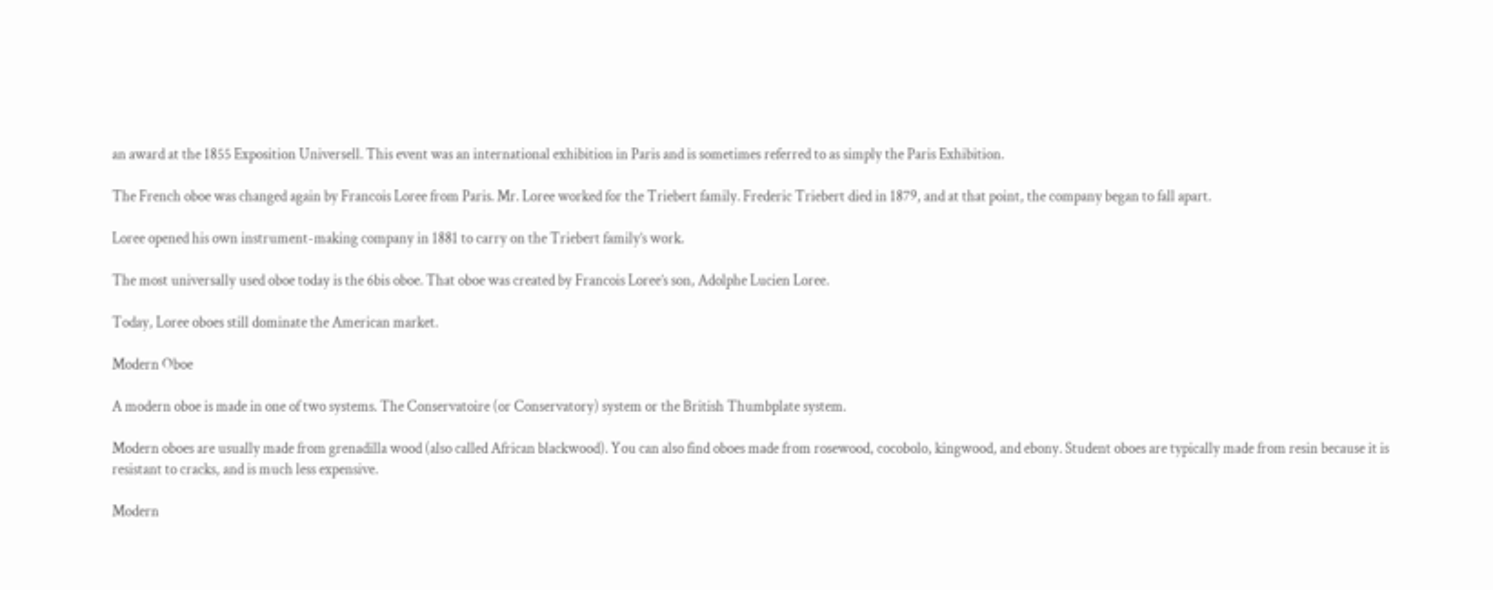an award at the 1855 Exposition Universell. This event was an international exhibition in Paris and is sometimes referred to as simply the Paris Exhibition.

The French oboe was changed again by Francois Loree from Paris. Mr. Loree worked for the Triebert family. Frederic Triebert died in 1879, and at that point, the company began to fall apart.

Loree opened his own instrument-making company in 1881 to carry on the Triebert family’s work.

The most universally used oboe today is the 6bis oboe. That oboe was created by Francois Loree’s son, Adolphe Lucien Loree.

Today, Loree oboes still dominate the American market.

Modern Oboe

A modern oboe is made in one of two systems. The Conservatoire (or Conservatory) system or the British Thumbplate system.

Modern oboes are usually made from grenadilla wood (also called African blackwood). You can also find oboes made from rosewood, cocobolo, kingwood, and ebony. Student oboes are typically made from resin because it is resistant to cracks, and is much less expensive.

Modern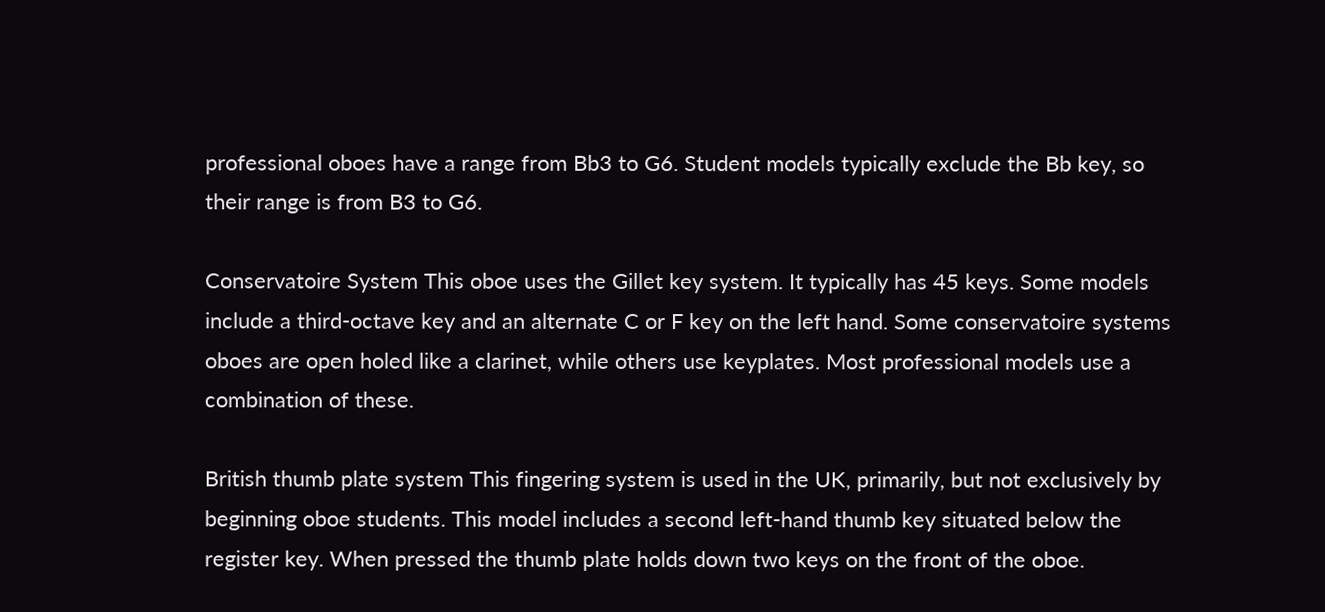professional oboes have a range from Bb3 to G6. Student models typically exclude the Bb key, so their range is from B3 to G6.

Conservatoire System This oboe uses the Gillet key system. It typically has 45 keys. Some models include a third-octave key and an alternate C or F key on the left hand. Some conservatoire systems oboes are open holed like a clarinet, while others use keyplates. Most professional models use a combination of these.

British thumb plate system This fingering system is used in the UK, primarily, but not exclusively by beginning oboe students. This model includes a second left-hand thumb key situated below the register key. When pressed the thumb plate holds down two keys on the front of the oboe.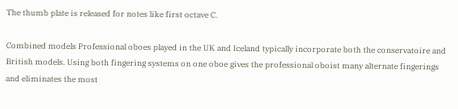The thumb plate is released for notes like first octave C.

Combined models Professional oboes played in the UK and Iceland typically incorporate both the conservatoire and British models. Using both fingering systems on one oboe gives the professional oboist many alternate fingerings and eliminates the most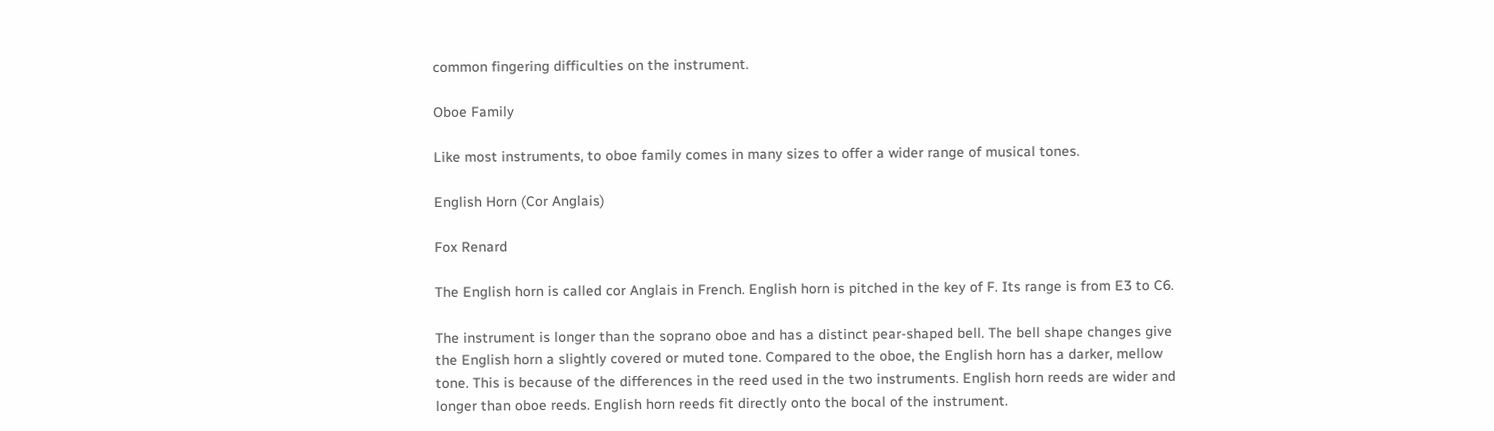common fingering difficulties on the instrument.

Oboe Family

Like most instruments, to oboe family comes in many sizes to offer a wider range of musical tones.

English Horn (Cor Anglais)

Fox Renard

The English horn is called cor Anglais in French. English horn is pitched in the key of F. Its range is from E3 to C6.

The instrument is longer than the soprano oboe and has a distinct pear-shaped bell. The bell shape changes give the English horn a slightly covered or muted tone. Compared to the oboe, the English horn has a darker, mellow tone. This is because of the differences in the reed used in the two instruments. English horn reeds are wider and longer than oboe reeds. English horn reeds fit directly onto the bocal of the instrument.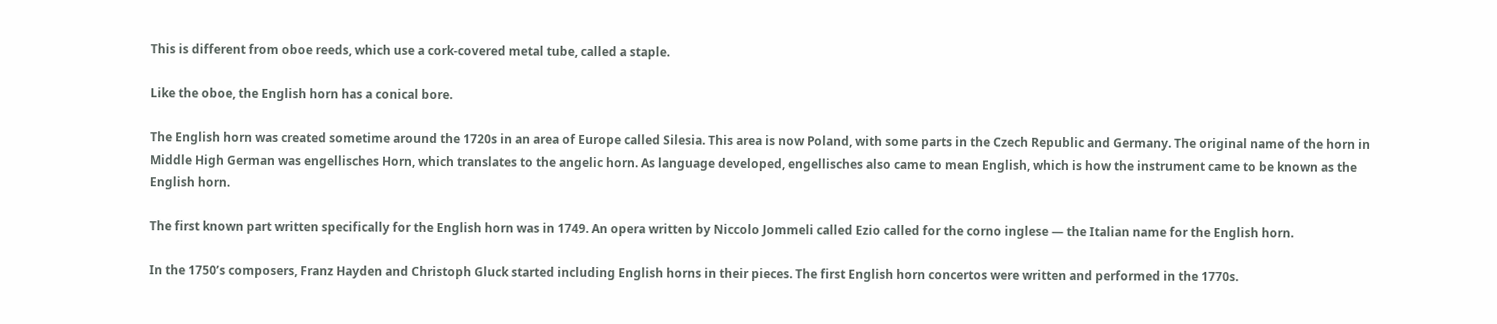This is different from oboe reeds, which use a cork-covered metal tube, called a staple.

Like the oboe, the English horn has a conical bore.

The English horn was created sometime around the 1720s in an area of Europe called Silesia. This area is now Poland, with some parts in the Czech Republic and Germany. The original name of the horn in Middle High German was engellisches Horn, which translates to the angelic horn. As language developed, engellisches also came to mean English, which is how the instrument came to be known as the English horn.

The first known part written specifically for the English horn was in 1749. An opera written by Niccolo Jommeli called Ezio called for the corno inglese — the Italian name for the English horn.

In the 1750’s composers, Franz Hayden and Christoph Gluck started including English horns in their pieces. The first English horn concertos were written and performed in the 1770s.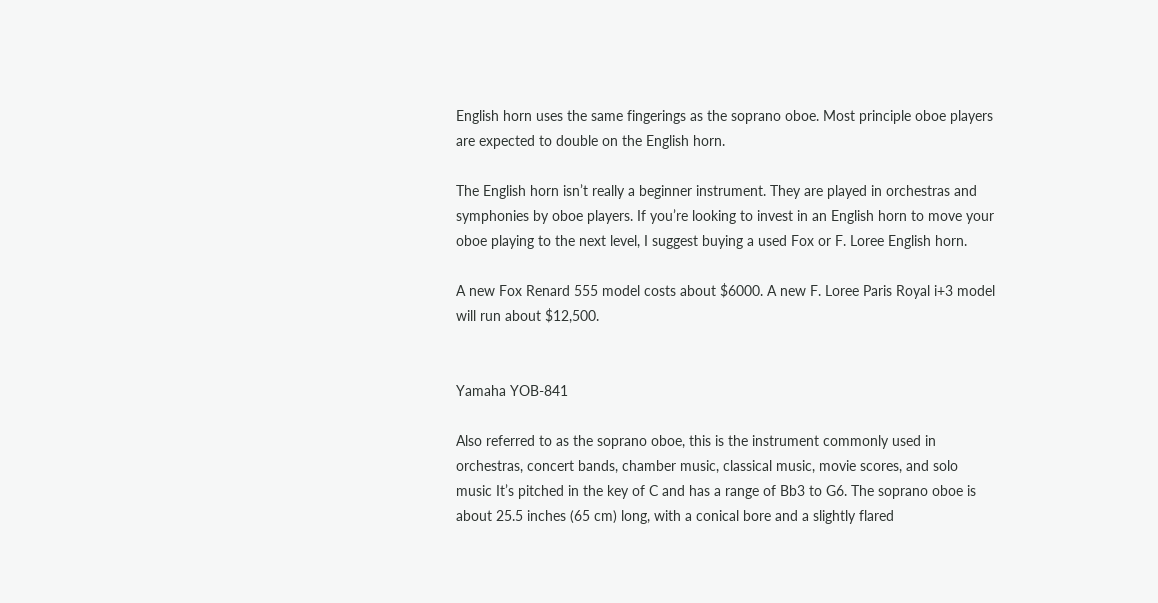English horn uses the same fingerings as the soprano oboe. Most principle oboe players are expected to double on the English horn.

The English horn isn’t really a beginner instrument. They are played in orchestras and symphonies by oboe players. If you’re looking to invest in an English horn to move your oboe playing to the next level, I suggest buying a used Fox or F. Loree English horn.

A new Fox Renard 555 model costs about $6000. A new F. Loree Paris Royal i+3 model will run about $12,500.


Yamaha YOB-841

Also referred to as the soprano oboe, this is the instrument commonly used in orchestras, concert bands, chamber music, classical music, movie scores, and solo music It’s pitched in the key of C and has a range of Bb3 to G6. The soprano oboe is about 25.5 inches (65 cm) long, with a conical bore and a slightly flared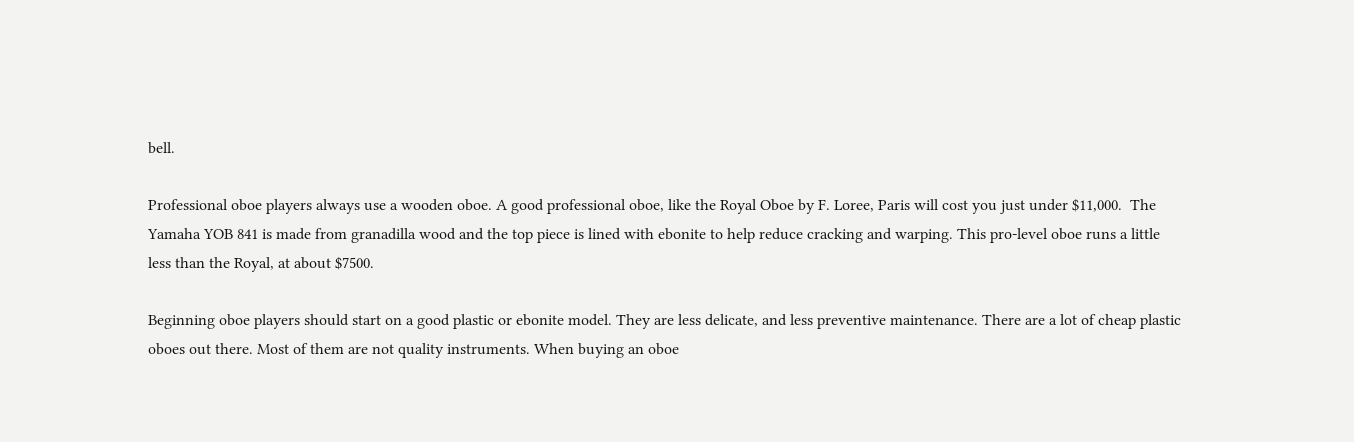bell.

Professional oboe players always use a wooden oboe. A good professional oboe, like the Royal Oboe by F. Loree, Paris will cost you just under $11,000.  The Yamaha YOB 841 is made from granadilla wood and the top piece is lined with ebonite to help reduce cracking and warping. This pro-level oboe runs a little less than the Royal, at about $7500.

Beginning oboe players should start on a good plastic or ebonite model. They are less delicate, and less preventive maintenance. There are a lot of cheap plastic oboes out there. Most of them are not quality instruments. When buying an oboe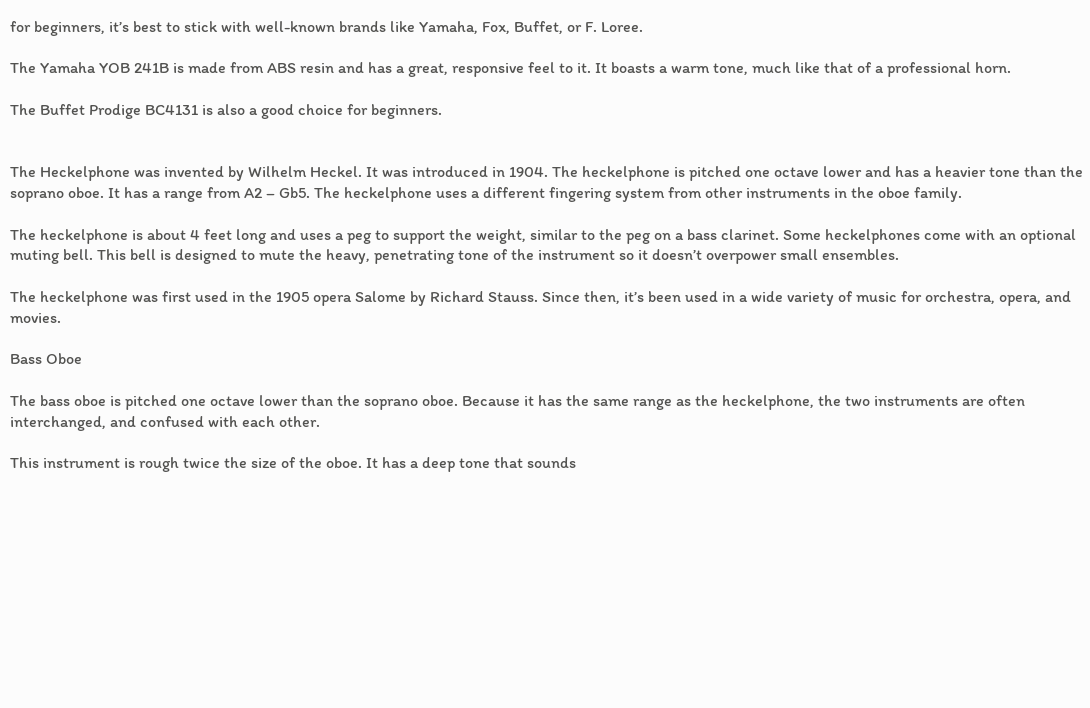for beginners, it’s best to stick with well-known brands like Yamaha, Fox, Buffet, or F. Loree.

The Yamaha YOB 241B is made from ABS resin and has a great, responsive feel to it. It boasts a warm tone, much like that of a professional horn.

The Buffet Prodige BC4131 is also a good choice for beginners.


The Heckelphone was invented by Wilhelm Heckel. It was introduced in 1904. The heckelphone is pitched one octave lower and has a heavier tone than the soprano oboe. It has a range from A2 – Gb5. The heckelphone uses a different fingering system from other instruments in the oboe family.

The heckelphone is about 4 feet long and uses a peg to support the weight, similar to the peg on a bass clarinet. Some heckelphones come with an optional muting bell. This bell is designed to mute the heavy, penetrating tone of the instrument so it doesn’t overpower small ensembles.

The heckelphone was first used in the 1905 opera Salome by Richard Stauss. Since then, it’s been used in a wide variety of music for orchestra, opera, and movies.

Bass Oboe

The bass oboe is pitched one octave lower than the soprano oboe. Because it has the same range as the heckelphone, the two instruments are often interchanged, and confused with each other.

This instrument is rough twice the size of the oboe. It has a deep tone that sounds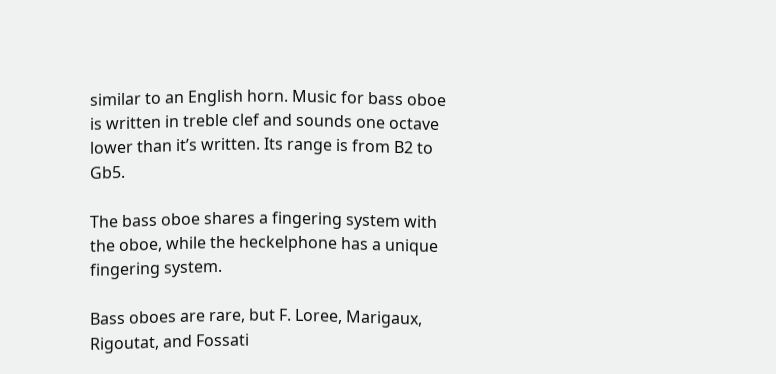similar to an English horn. Music for bass oboe is written in treble clef and sounds one octave lower than it’s written. Its range is from B2 to Gb5.

The bass oboe shares a fingering system with the oboe, while the heckelphone has a unique fingering system.

Bass oboes are rare, but F. Loree, Marigaux, Rigoutat, and Fossati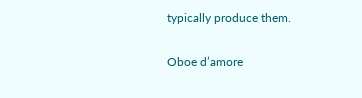typically produce them.

Oboe d’amore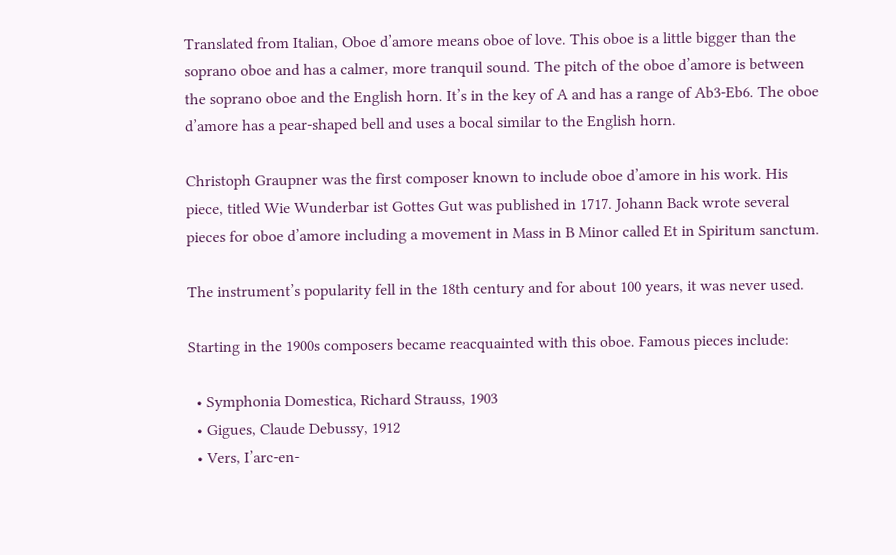Translated from Italian, Oboe d’amore means oboe of love. This oboe is a little bigger than the soprano oboe and has a calmer, more tranquil sound. The pitch of the oboe d’amore is between the soprano oboe and the English horn. It’s in the key of A and has a range of Ab3-Eb6. The oboe d’amore has a pear-shaped bell and uses a bocal similar to the English horn.

Christoph Graupner was the first composer known to include oboe d’amore in his work. His piece, titled Wie Wunderbar ist Gottes Gut was published in 1717. Johann Back wrote several pieces for oboe d’amore including a movement in Mass in B Minor called Et in Spiritum sanctum.

The instrument’s popularity fell in the 18th century and for about 100 years, it was never used.

Starting in the 1900s composers became reacquainted with this oboe. Famous pieces include:

  • Symphonia Domestica, Richard Strauss, 1903
  • Gigues, Claude Debussy, 1912
  • Vers, I’arc-en-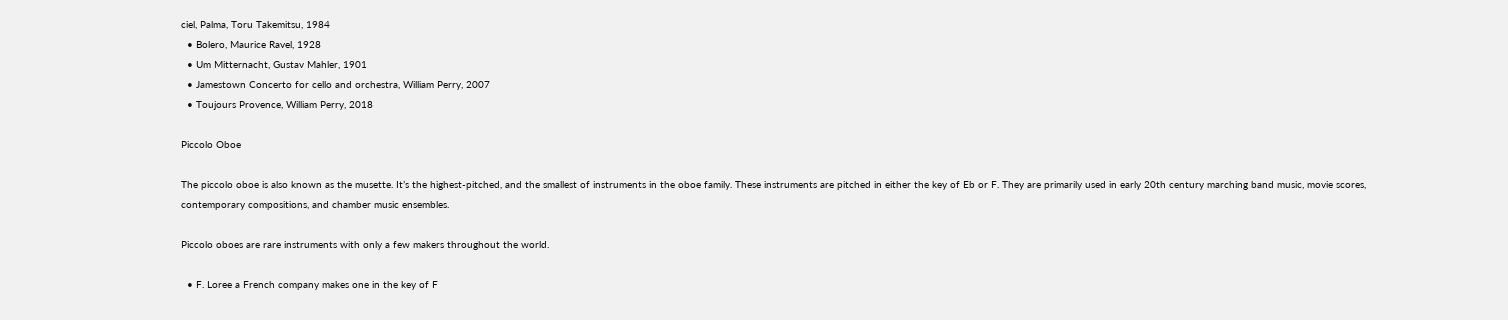ciel, Palma, Toru Takemitsu, 1984
  • Bolero, Maurice Ravel, 1928
  • Um Mitternacht, Gustav Mahler, 1901
  • Jamestown Concerto for cello and orchestra, William Perry, 2007
  • Toujours Provence, William Perry, 2018

Piccolo Oboe

The piccolo oboe is also known as the musette. It’s the highest-pitched, and the smallest of instruments in the oboe family. These instruments are pitched in either the key of Eb or F. They are primarily used in early 20th century marching band music, movie scores, contemporary compositions, and chamber music ensembles.

Piccolo oboes are rare instruments with only a few makers throughout the world.

  • F. Loree a French company makes one in the key of F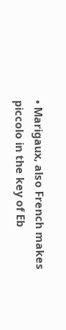• Marigaux, also French makes piccolo in the key of Eb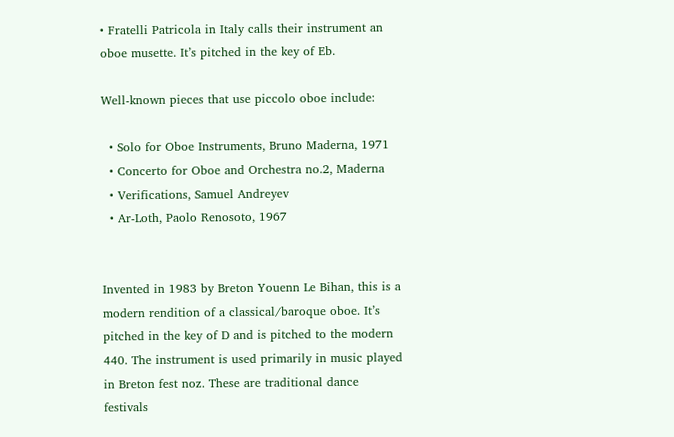• Fratelli Patricola in Italy calls their instrument an oboe musette. It’s pitched in the key of Eb.

Well-known pieces that use piccolo oboe include:

  • Solo for Oboe Instruments, Bruno Maderna, 1971
  • Concerto for Oboe and Orchestra no.2, Maderna
  • Verifications, Samuel Andreyev
  • Ar-Loth, Paolo Renosoto, 1967


Invented in 1983 by Breton Youenn Le Bihan, this is a modern rendition of a classical/baroque oboe. It’s pitched in the key of D and is pitched to the modern 440. The instrument is used primarily in music played in Breton fest noz. These are traditional dance festivals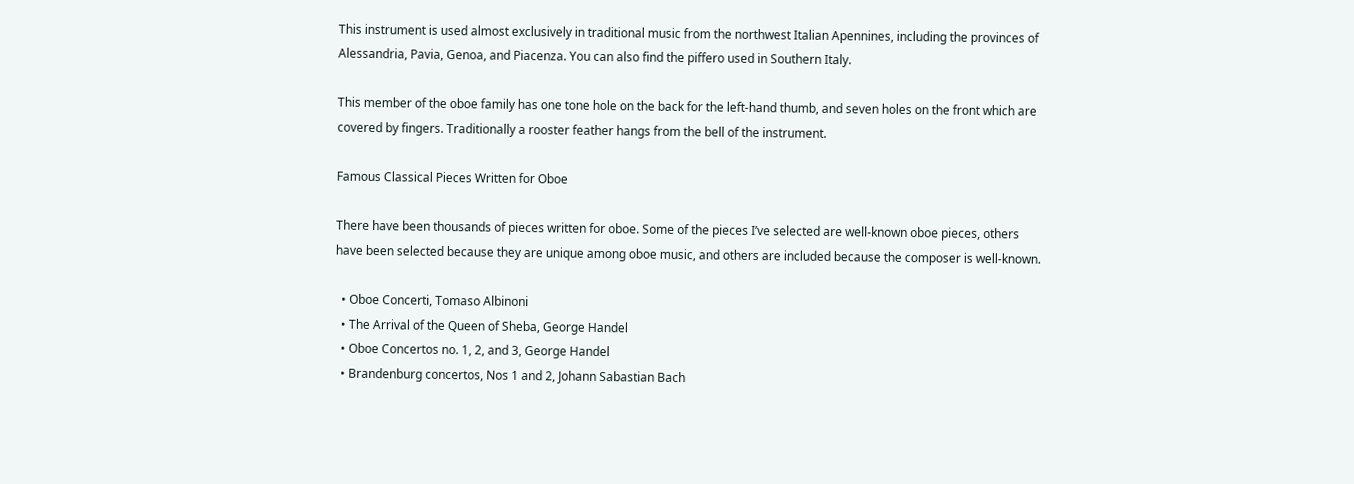This instrument is used almost exclusively in traditional music from the northwest Italian Apennines, including the provinces of Alessandria, Pavia, Genoa, and Piacenza. You can also find the piffero used in Southern Italy.

This member of the oboe family has one tone hole on the back for the left-hand thumb, and seven holes on the front which are covered by fingers. Traditionally a rooster feather hangs from the bell of the instrument.

Famous Classical Pieces Written for Oboe

There have been thousands of pieces written for oboe. Some of the pieces I’ve selected are well-known oboe pieces, others have been selected because they are unique among oboe music, and others are included because the composer is well-known.

  • Oboe Concerti, Tomaso Albinoni
  • The Arrival of the Queen of Sheba, George Handel
  • Oboe Concertos no. 1, 2, and 3, George Handel
  • Brandenburg concertos, Nos 1 and 2, Johann Sabastian Bach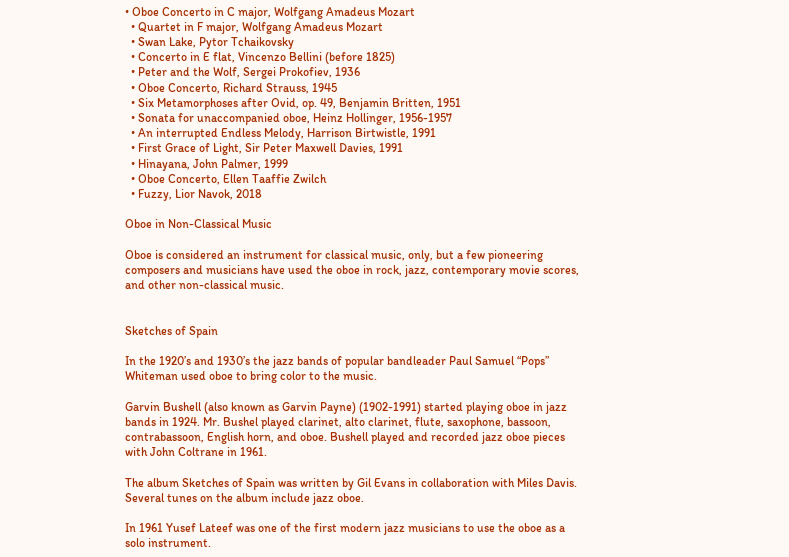• Oboe Concerto in C major, Wolfgang Amadeus Mozart
  • Quartet in F major, Wolfgang Amadeus Mozart
  • Swan Lake, Pytor Tchaikovsky
  • Concerto in E flat, Vincenzo Bellini (before 1825)
  • Peter and the Wolf, Sergei Prokofiev, 1936
  • Oboe Concerto, Richard Strauss, 1945
  • Six Metamorphoses after Ovid, op. 49, Benjamin Britten, 1951
  • Sonata for unaccompanied oboe, Heinz Hollinger, 1956-1957
  • An interrupted Endless Melody, Harrison Birtwistle, 1991
  • First Grace of Light, Sir Peter Maxwell Davies, 1991
  • Hinayana, John Palmer, 1999
  • Oboe Concerto, Ellen Taaffie Zwilch
  • Fuzzy, Lior Navok, 2018

Oboe in Non-Classical Music

Oboe is considered an instrument for classical music, only, but a few pioneering composers and musicians have used the oboe in rock, jazz, contemporary movie scores, and other non-classical music.


Sketches of Spain

In the 1920’s and 1930’s the jazz bands of popular bandleader Paul Samuel “Pops” Whiteman used oboe to bring color to the music.

Garvin Bushell (also known as Garvin Payne) (1902-1991) started playing oboe in jazz bands in 1924. Mr. Bushel played clarinet, alto clarinet, flute, saxophone, bassoon, contrabassoon, English horn, and oboe. Bushell played and recorded jazz oboe pieces with John Coltrane in 1961.

The album Sketches of Spain was written by Gil Evans in collaboration with Miles Davis. Several tunes on the album include jazz oboe.

In 1961 Yusef Lateef was one of the first modern jazz musicians to use the oboe as a solo instrument.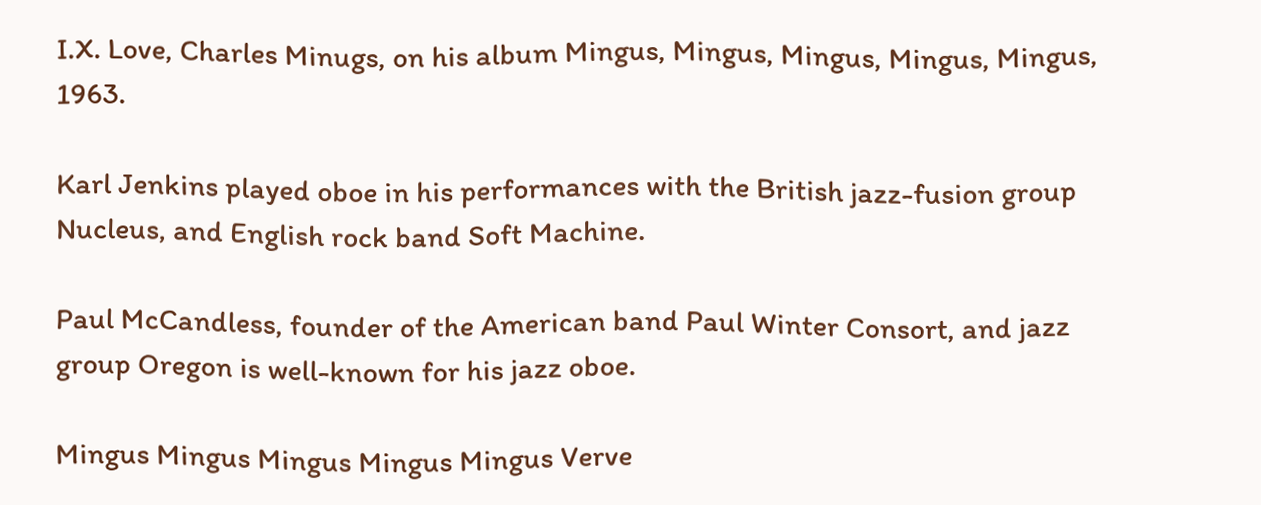I.X. Love, Charles Minugs, on his album Mingus, Mingus, Mingus, Mingus, Mingus, 1963.

Karl Jenkins played oboe in his performances with the British jazz-fusion group Nucleus, and English rock band Soft Machine.

Paul McCandless, founder of the American band Paul Winter Consort, and jazz group Oregon is well-known for his jazz oboe.

Mingus Mingus Mingus Mingus Mingus Verve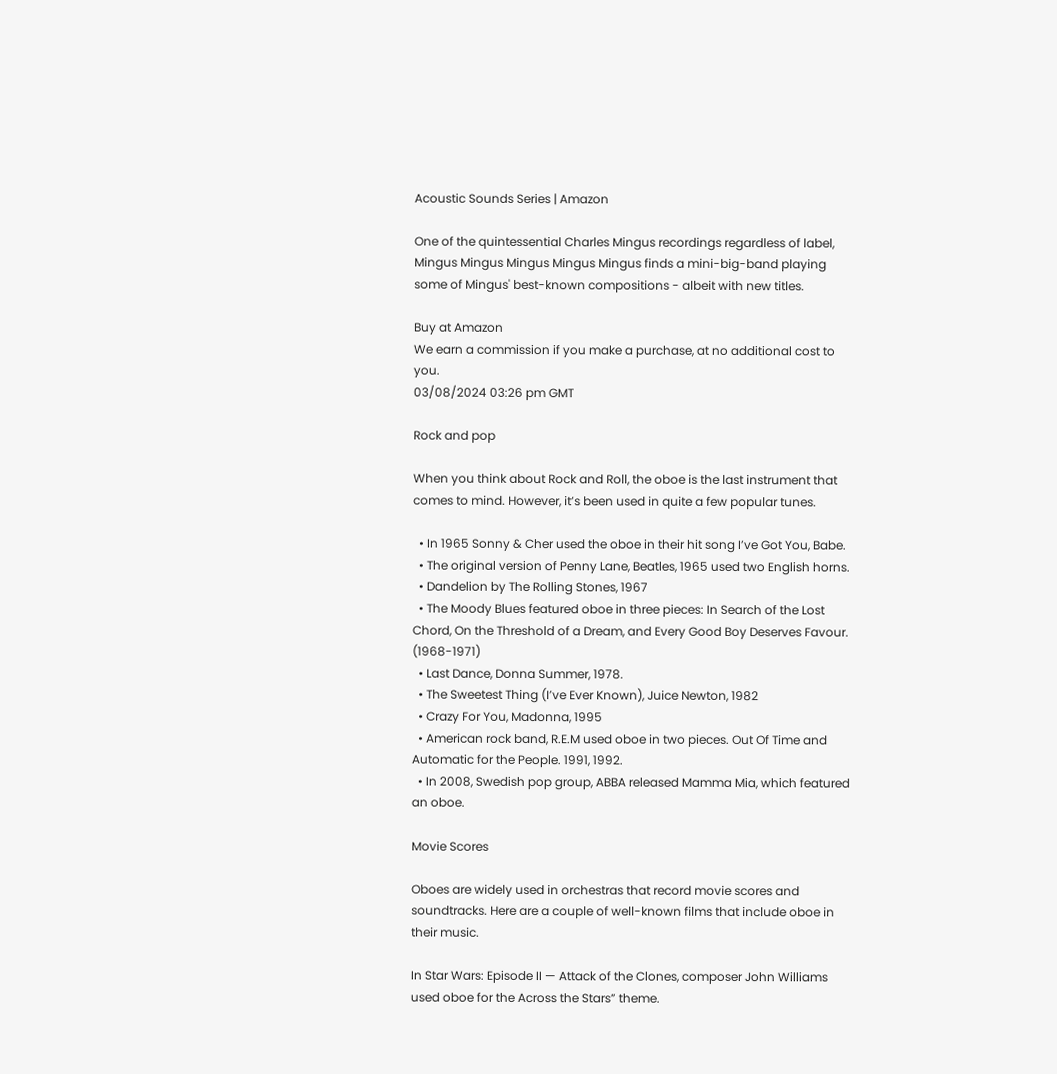Acoustic Sounds Series | Amazon

One of the quintessential Charles Mingus recordings regardless of label, Mingus Mingus Mingus Mingus Mingus finds a mini-big-band playing some of Mingus' best-known compositions - albeit with new titles.

Buy at Amazon
We earn a commission if you make a purchase, at no additional cost to you.
03/08/2024 03:26 pm GMT

Rock and pop

When you think about Rock and Roll, the oboe is the last instrument that comes to mind. However, it’s been used in quite a few popular tunes.

  • In 1965 Sonny & Cher used the oboe in their hit song I’ve Got You, Babe.
  • The original version of Penny Lane, Beatles, 1965 used two English horns.
  • Dandelion by The Rolling Stones, 1967
  • The Moody Blues featured oboe in three pieces: In Search of the Lost Chord, On the Threshold of a Dream, and Every Good Boy Deserves Favour. (1968-1971)
  • Last Dance, Donna Summer, 1978.
  • The Sweetest Thing (I’ve Ever Known), Juice Newton, 1982
  • Crazy For You, Madonna, 1995
  • American rock band, R.E.M used oboe in two pieces. Out Of Time and Automatic for the People. 1991, 1992.
  • In 2008, Swedish pop group, ABBA released Mamma Mia, which featured an oboe.

Movie Scores

Oboes are widely used in orchestras that record movie scores and soundtracks. Here are a couple of well-known films that include oboe in their music.

In Star Wars: Episode II — Attack of the Clones, composer John Williams used oboe for the Across the Stars” theme.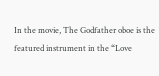In the movie, The Godfather oboe is the featured instrument in the “Love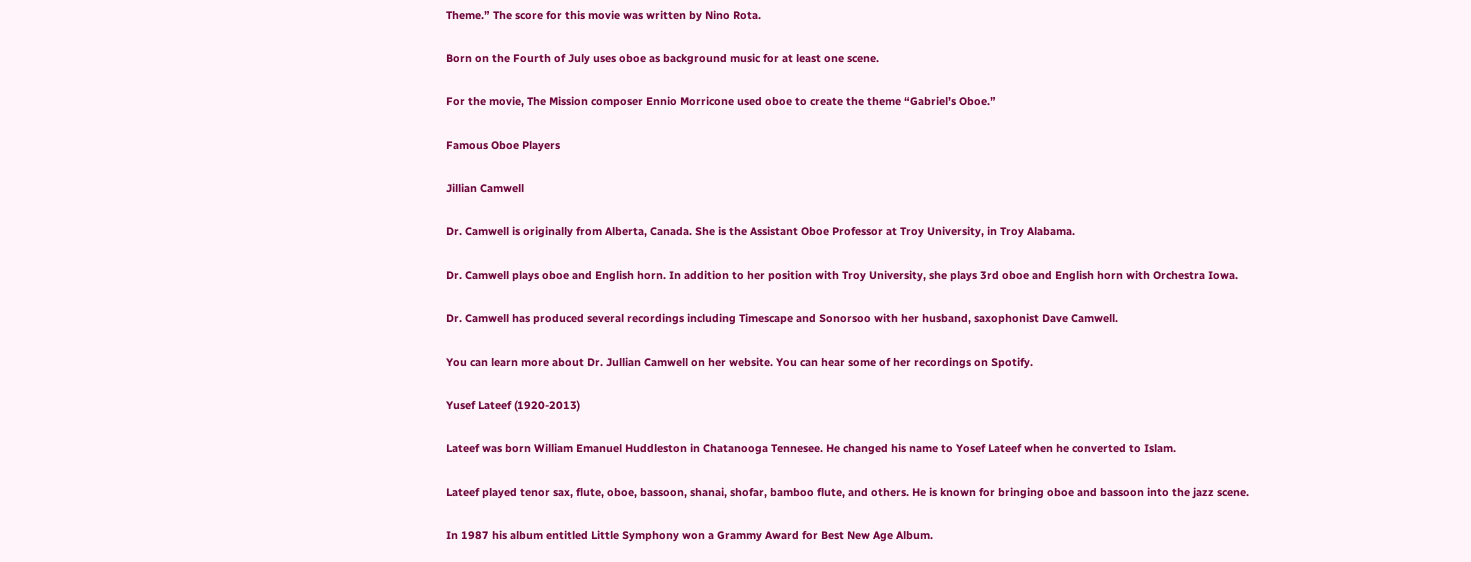Theme.” The score for this movie was written by Nino Rota.

Born on the Fourth of July uses oboe as background music for at least one scene.

For the movie, The Mission composer Ennio Morricone used oboe to create the theme “Gabriel’s Oboe.”

Famous Oboe Players

Jillian Camwell

Dr. Camwell is originally from Alberta, Canada. She is the Assistant Oboe Professor at Troy University, in Troy Alabama.

Dr. Camwell plays oboe and English horn. In addition to her position with Troy University, she plays 3rd oboe and English horn with Orchestra Iowa.

Dr. Camwell has produced several recordings including Timescape and Sonorsoo with her husband, saxophonist Dave Camwell.

You can learn more about Dr. Jullian Camwell on her website. You can hear some of her recordings on Spotify.

Yusef Lateef (1920-2013)

Lateef was born William Emanuel Huddleston in Chatanooga Tennesee. He changed his name to Yosef Lateef when he converted to Islam.

Lateef played tenor sax, flute, oboe, bassoon, shanai, shofar, bamboo flute, and others. He is known for bringing oboe and bassoon into the jazz scene.

In 1987 his album entitled Little Symphony won a Grammy Award for Best New Age Album.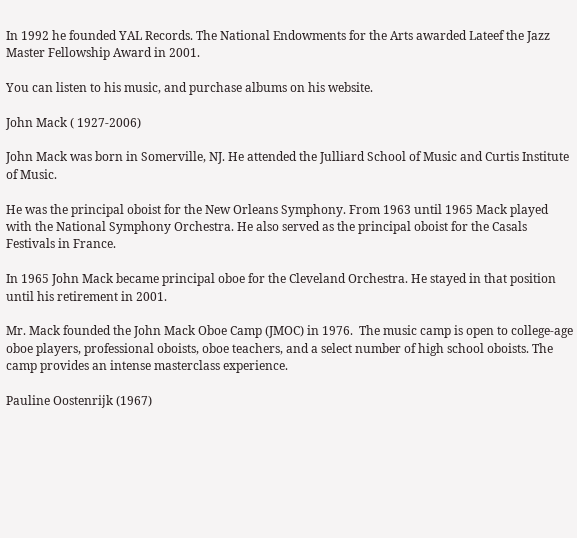In 1992 he founded YAL Records. The National Endowments for the Arts awarded Lateef the Jazz Master Fellowship Award in 2001.

You can listen to his music, and purchase albums on his website.

John Mack ( 1927-2006)

John Mack was born in Somerville, NJ. He attended the Julliard School of Music and Curtis Institute of Music.

He was the principal oboist for the New Orleans Symphony. From 1963 until 1965 Mack played with the National Symphony Orchestra. He also served as the principal oboist for the Casals Festivals in France.

In 1965 John Mack became principal oboe for the Cleveland Orchestra. He stayed in that position until his retirement in 2001.

Mr. Mack founded the John Mack Oboe Camp (JMOC) in 1976.  The music camp is open to college-age oboe players, professional oboists, oboe teachers, and a select number of high school oboists. The camp provides an intense masterclass experience.

Pauline Oostenrijk (1967)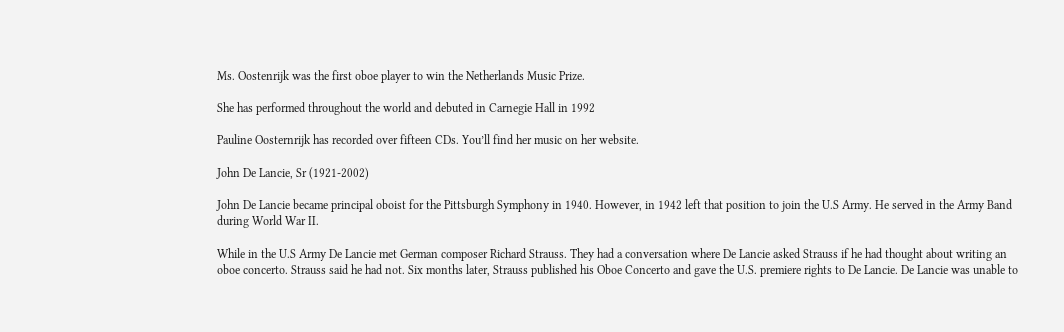Ms. Oostenrijk was the first oboe player to win the Netherlands Music Prize.

She has performed throughout the world and debuted in Carnegie Hall in 1992

Pauline Oosternrijk has recorded over fifteen CDs. You’ll find her music on her website.

John De Lancie, Sr (1921-2002)

John De Lancie became principal oboist for the Pittsburgh Symphony in 1940. However, in 1942 left that position to join the U.S Army. He served in the Army Band during World War II.

While in the U.S Army De Lancie met German composer Richard Strauss. They had a conversation where De Lancie asked Strauss if he had thought about writing an oboe concerto. Strauss said he had not. Six months later, Strauss published his Oboe Concerto and gave the U.S. premiere rights to De Lancie. De Lancie was unable to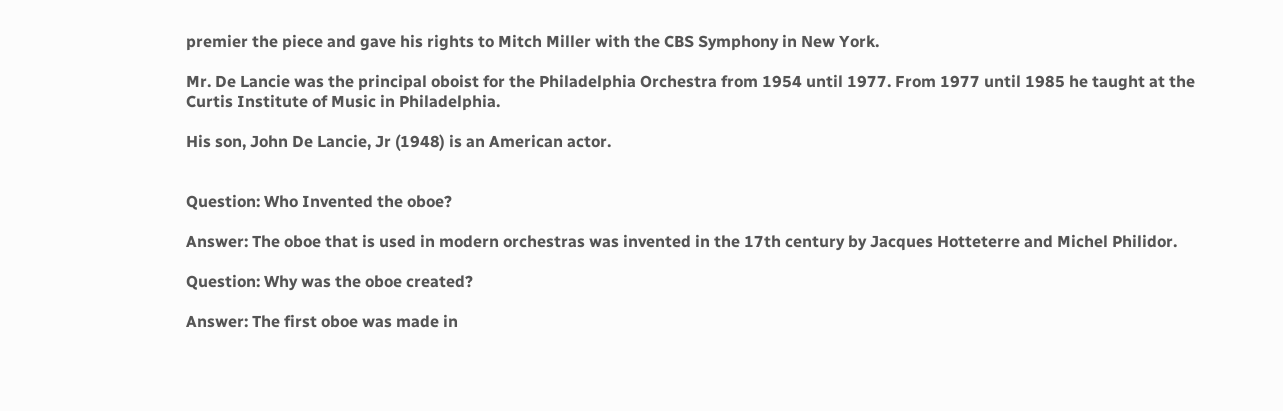premier the piece and gave his rights to Mitch Miller with the CBS Symphony in New York.

Mr. De Lancie was the principal oboist for the Philadelphia Orchestra from 1954 until 1977. From 1977 until 1985 he taught at the Curtis Institute of Music in Philadelphia.

His son, John De Lancie, Jr (1948) is an American actor.


Question: Who Invented the oboe?

Answer: The oboe that is used in modern orchestras was invented in the 17th century by Jacques Hotteterre and Michel Philidor.

Question: Why was the oboe created?

Answer: The first oboe was made in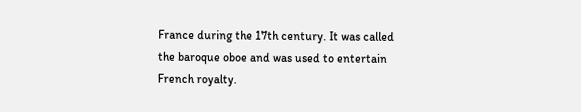France during the 17th century. It was called the baroque oboe and was used to entertain French royalty.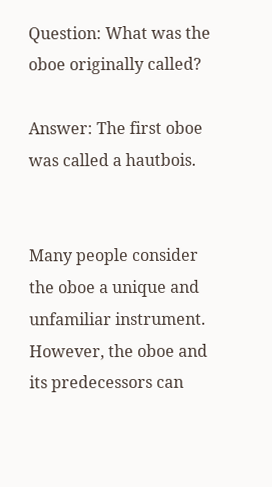Question: What was the oboe originally called?

Answer: The first oboe was called a hautbois.


Many people consider the oboe a unique and unfamiliar instrument. However, the oboe and its predecessors can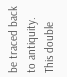be traced back to antiquity. This double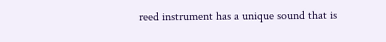reed instrument has a unique sound that is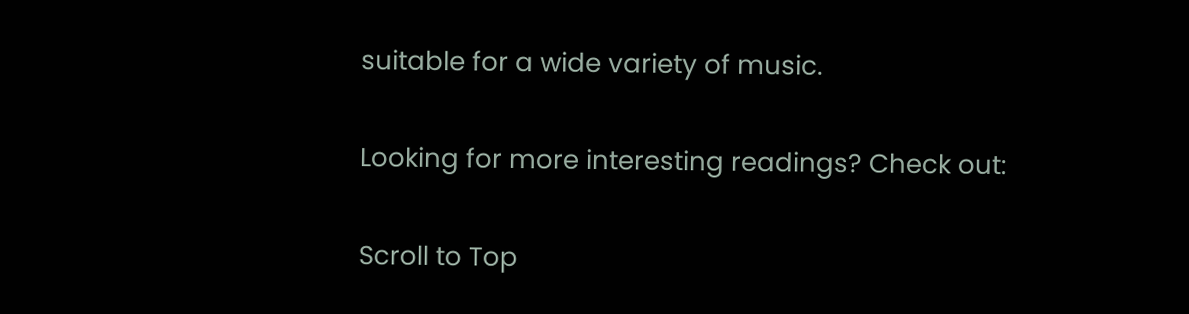suitable for a wide variety of music.

Looking for more interesting readings? Check out:

Scroll to Top